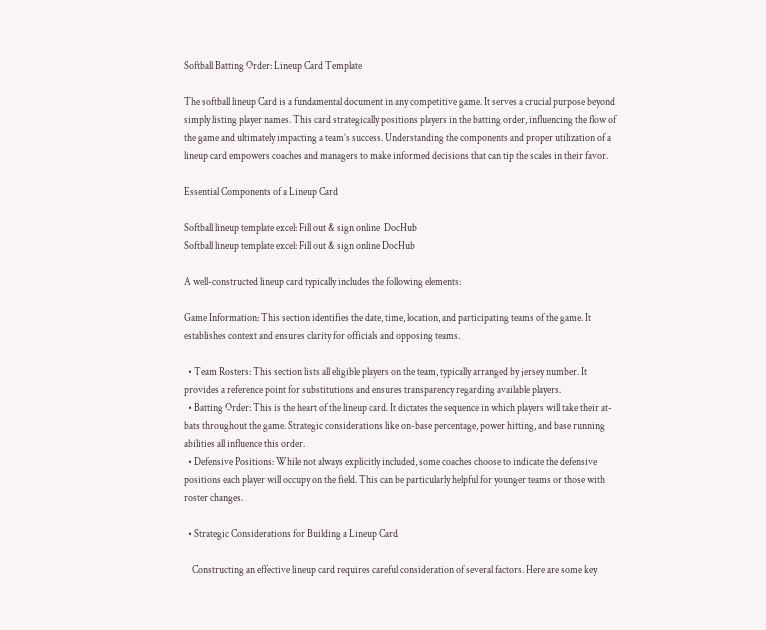Softball Batting Order: Lineup Card Template

The softball lineup Card is a fundamental document in any competitive game. It serves a crucial purpose beyond simply listing player names. This card strategically positions players in the batting order, influencing the flow of the game and ultimately impacting a team’s success. Understanding the components and proper utilization of a lineup card empowers coaches and managers to make informed decisions that can tip the scales in their favor.

Essential Components of a Lineup Card

Softball lineup template excel: Fill out & sign online  DocHub
Softball lineup template excel: Fill out & sign online DocHub

A well-constructed lineup card typically includes the following elements:

Game Information: This section identifies the date, time, location, and participating teams of the game. It establishes context and ensures clarity for officials and opposing teams.

  • Team Rosters: This section lists all eligible players on the team, typically arranged by jersey number. It provides a reference point for substitutions and ensures transparency regarding available players.
  • Batting Order: This is the heart of the lineup card. It dictates the sequence in which players will take their at-bats throughout the game. Strategic considerations like on-base percentage, power hitting, and base running abilities all influence this order.
  • Defensive Positions: While not always explicitly included, some coaches choose to indicate the defensive positions each player will occupy on the field. This can be particularly helpful for younger teams or those with roster changes.

  • Strategic Considerations for Building a Lineup Card

    Constructing an effective lineup card requires careful consideration of several factors. Here are some key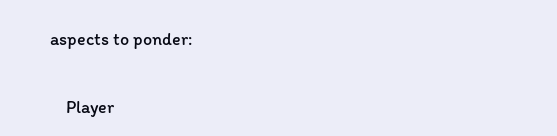aspects to ponder:

    Player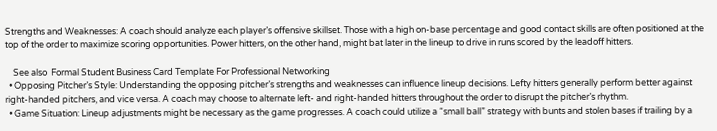Strengths and Weaknesses: A coach should analyze each player’s offensive skillset. Those with a high on-base percentage and good contact skills are often positioned at the top of the order to maximize scoring opportunities. Power hitters, on the other hand, might bat later in the lineup to drive in runs scored by the leadoff hitters.

    See also  Formal Student Business Card Template For Professional Networking
  • Opposing Pitcher’s Style: Understanding the opposing pitcher’s strengths and weaknesses can influence lineup decisions. Lefty hitters generally perform better against right-handed pitchers, and vice versa. A coach may choose to alternate left- and right-handed hitters throughout the order to disrupt the pitcher’s rhythm.
  • Game Situation: Lineup adjustments might be necessary as the game progresses. A coach could utilize a “small ball” strategy with bunts and stolen bases if trailing by a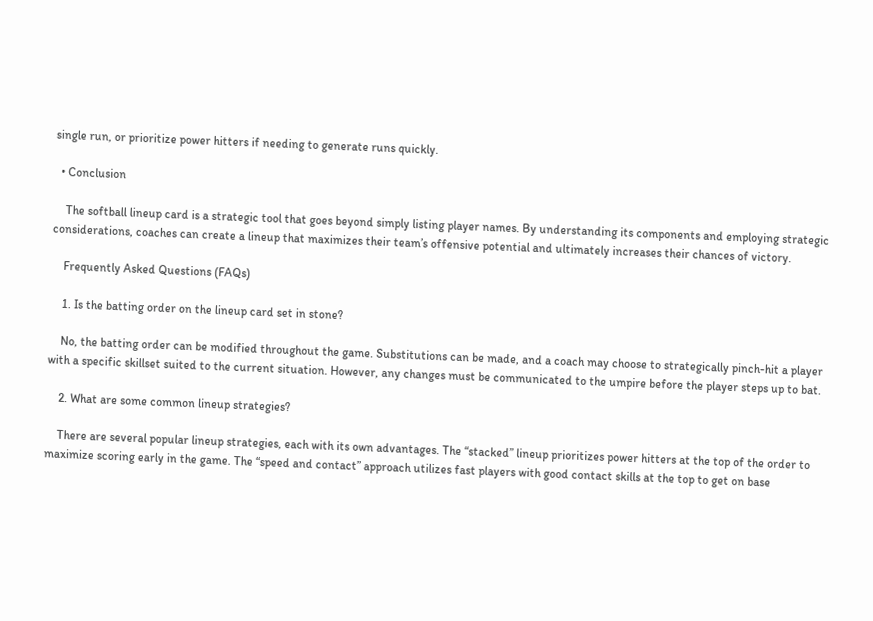single run, or prioritize power hitters if needing to generate runs quickly.

  • Conclusion

    The softball lineup card is a strategic tool that goes beyond simply listing player names. By understanding its components and employing strategic considerations, coaches can create a lineup that maximizes their team’s offensive potential and ultimately increases their chances of victory.

    Frequently Asked Questions (FAQs)

    1. Is the batting order on the lineup card set in stone?

    No, the batting order can be modified throughout the game. Substitutions can be made, and a coach may choose to strategically pinch-hit a player with a specific skillset suited to the current situation. However, any changes must be communicated to the umpire before the player steps up to bat.

    2. What are some common lineup strategies?

    There are several popular lineup strategies, each with its own advantages. The “stacked” lineup prioritizes power hitters at the top of the order to maximize scoring early in the game. The “speed and contact” approach utilizes fast players with good contact skills at the top to get on base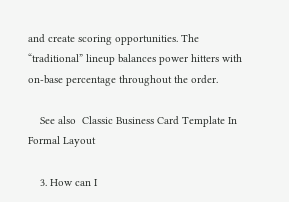and create scoring opportunities. The “traditional” lineup balances power hitters with on-base percentage throughout the order.

    See also  Classic Business Card Template In Formal Layout

    3. How can I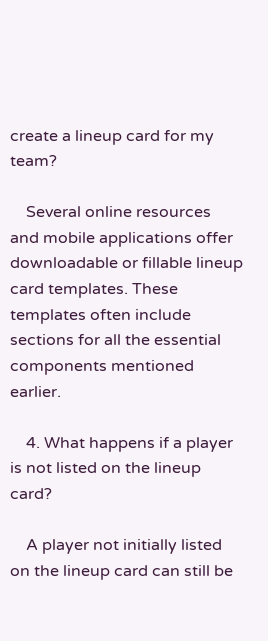create a lineup card for my team?

    Several online resources and mobile applications offer downloadable or fillable lineup card templates. These templates often include sections for all the essential components mentioned earlier.

    4. What happens if a player is not listed on the lineup card?

    A player not initially listed on the lineup card can still be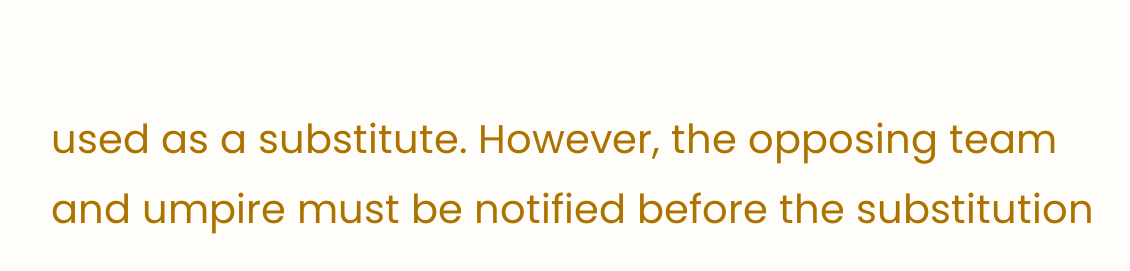used as a substitute. However, the opposing team and umpire must be notified before the substitution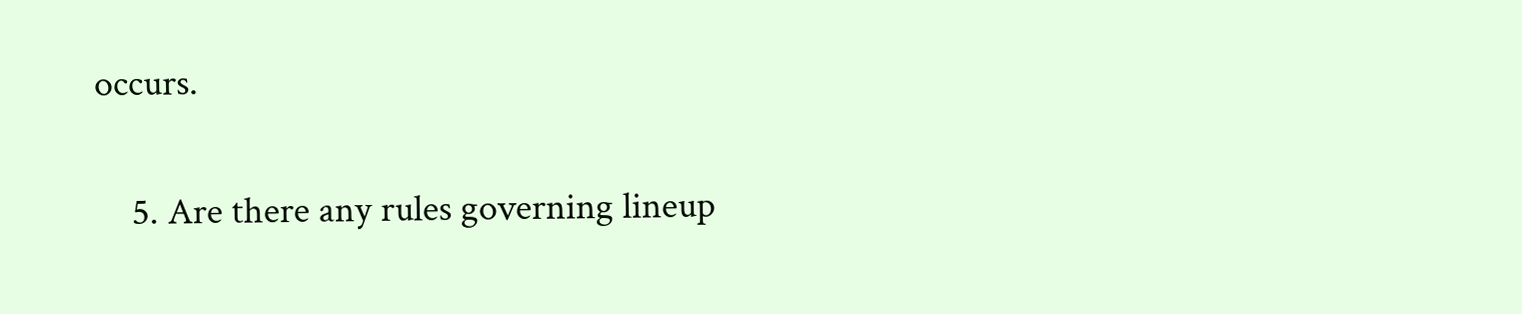occurs.

    5. Are there any rules governing lineup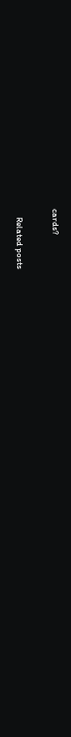cards?

    Related posts